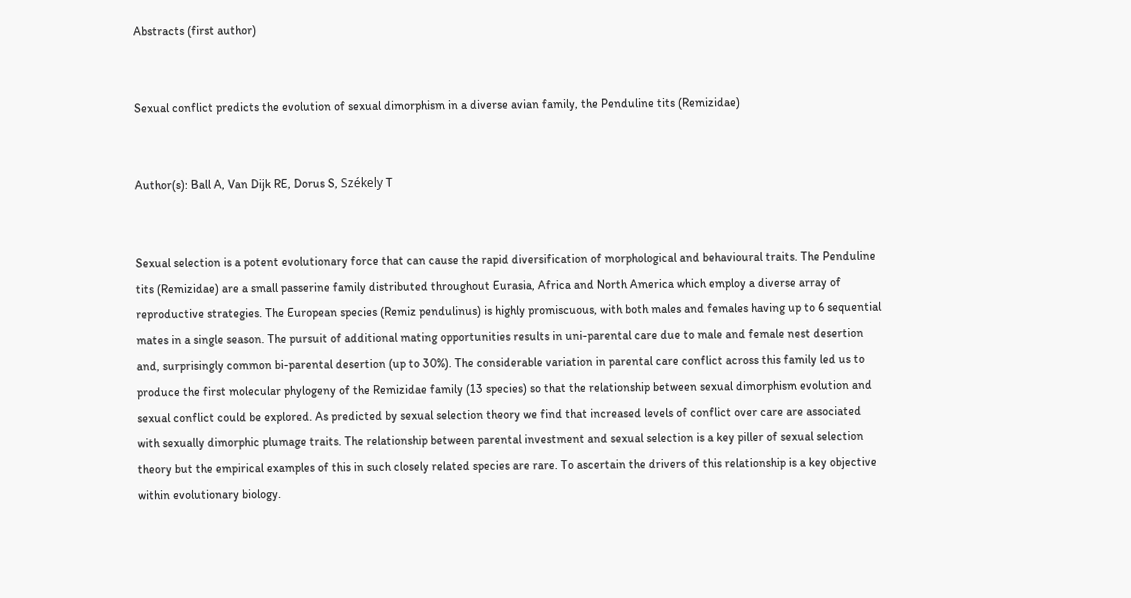Abstracts (first author)


Sexual conflict predicts the evolution of sexual dimorphism in a diverse avian family, the Penduline tits (Remizidae)


Author(s): Ball A, Van Dijk RE, Dorus S, Székely T


Sexual selection is a potent evolutionary force that can cause the rapid diversification of morphological and behavioural traits. The Penduline tits (Remizidae) are a small passerine family distributed throughout Eurasia, Africa and North America which employ a diverse array of reproductive strategies. The European species (Remiz pendulinus) is highly promiscuous, with both males and females having up to 6 sequential mates in a single season. The pursuit of additional mating opportunities results in uni-parental care due to male and female nest desertion and, surprisingly common bi-parental desertion (up to 30%). The considerable variation in parental care conflict across this family led us to produce the first molecular phylogeny of the Remizidae family (13 species) so that the relationship between sexual dimorphism evolution and sexual conflict could be explored. As predicted by sexual selection theory we find that increased levels of conflict over care are associated with sexually dimorphic plumage traits. The relationship between parental investment and sexual selection is a key piller of sexual selection theory but the empirical examples of this in such closely related species are rare. To ascertain the drivers of this relationship is a key objective within evolutionary biology.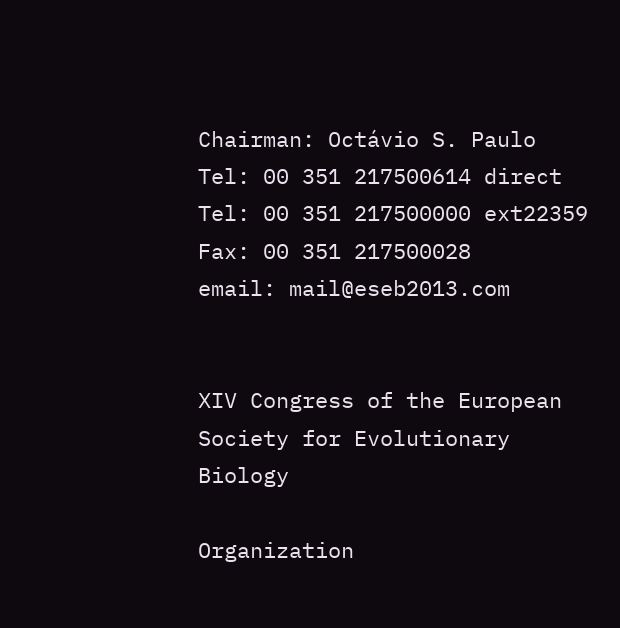Chairman: Octávio S. Paulo
Tel: 00 351 217500614 direct
Tel: 00 351 217500000 ext22359
Fax: 00 351 217500028
email: mail@eseb2013.com


XIV Congress of the European Society for Evolutionary Biology

Organization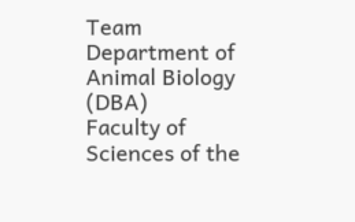Team
Department of Animal Biology (DBA)
Faculty of Sciences of the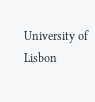University of Lisbon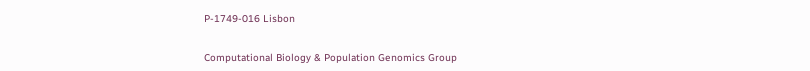P-1749-016 Lisbon


Computational Biology & Population Genomics Group